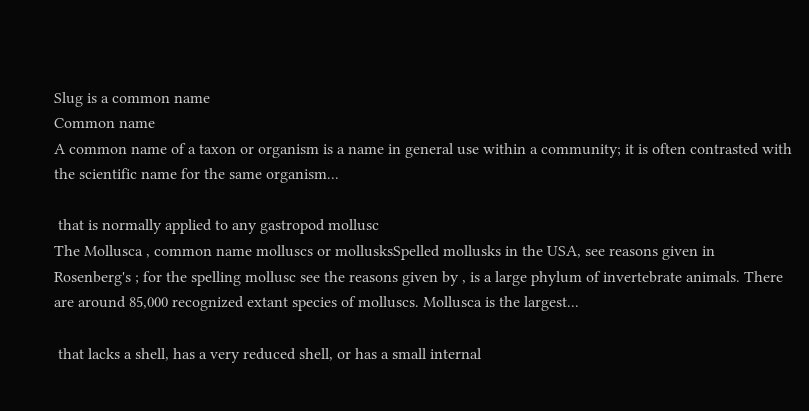Slug is a common name
Common name
A common name of a taxon or organism is a name in general use within a community; it is often contrasted with the scientific name for the same organism...

 that is normally applied to any gastropod mollusc
The Mollusca , common name molluscs or mollusksSpelled mollusks in the USA, see reasons given in Rosenberg's ; for the spelling mollusc see the reasons given by , is a large phylum of invertebrate animals. There are around 85,000 recognized extant species of molluscs. Mollusca is the largest...

 that lacks a shell, has a very reduced shell, or has a small internal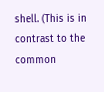shell. (This is in contrast to the common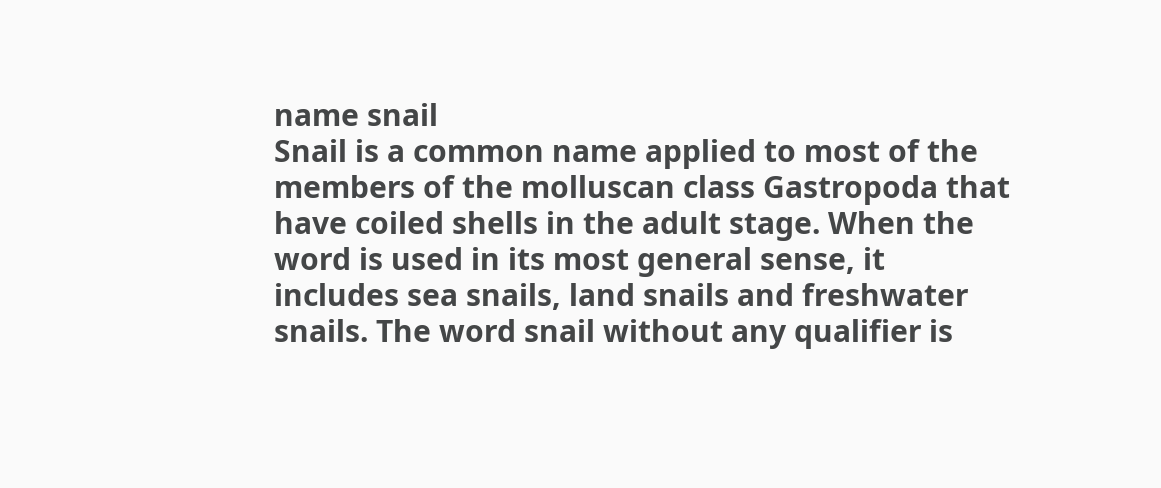name snail
Snail is a common name applied to most of the members of the molluscan class Gastropoda that have coiled shells in the adult stage. When the word is used in its most general sense, it includes sea snails, land snails and freshwater snails. The word snail without any qualifier is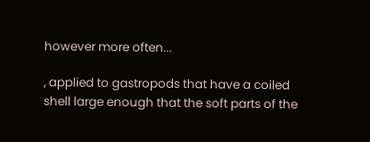however more often...

, applied to gastropods that have a coiled shell large enough that the soft parts of the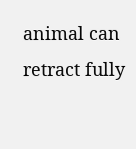animal can retract fully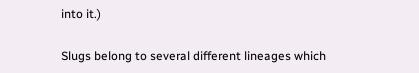into it.)

Slugs belong to several different lineages which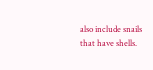also include snails that have shells.